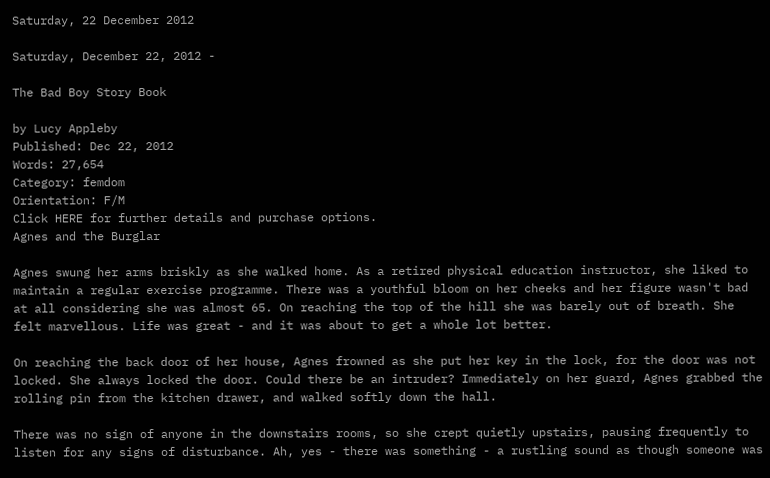Saturday, 22 December 2012

Saturday, December 22, 2012 -

The Bad Boy Story Book

by Lucy Appleby
Published: Dec 22, 2012
Words: 27,654
Category: femdom
Orientation: F/M
Click HERE for further details and purchase options.
Agnes and the Burglar

Agnes swung her arms briskly as she walked home. As a retired physical education instructor, she liked to maintain a regular exercise programme. There was a youthful bloom on her cheeks and her figure wasn't bad at all considering she was almost 65. On reaching the top of the hill she was barely out of breath. She felt marvellous. Life was great - and it was about to get a whole lot better.

On reaching the back door of her house, Agnes frowned as she put her key in the lock, for the door was not locked. She always locked the door. Could there be an intruder? Immediately on her guard, Agnes grabbed the rolling pin from the kitchen drawer, and walked softly down the hall.

There was no sign of anyone in the downstairs rooms, so she crept quietly upstairs, pausing frequently to listen for any signs of disturbance. Ah, yes - there was something - a rustling sound as though someone was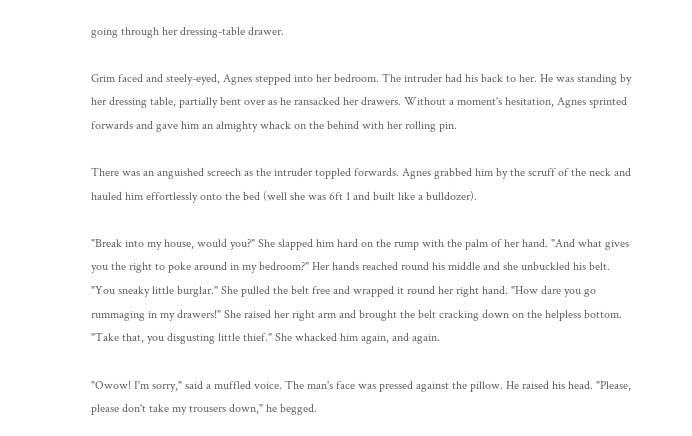going through her dressing-table drawer.

Grim faced and steely-eyed, Agnes stepped into her bedroom. The intruder had his back to her. He was standing by her dressing table, partially bent over as he ransacked her drawers. Without a moment's hesitation, Agnes sprinted forwards and gave him an almighty whack on the behind with her rolling pin.

There was an anguished screech as the intruder toppled forwards. Agnes grabbed him by the scruff of the neck and hauled him effortlessly onto the bed (well she was 6ft 1 and built like a bulldozer).

"Break into my house, would you?" She slapped him hard on the rump with the palm of her hand. "And what gives you the right to poke around in my bedroom?" Her hands reached round his middle and she unbuckled his belt. "You sneaky little burglar." She pulled the belt free and wrapped it round her right hand. "How dare you go rummaging in my drawers!" She raised her right arm and brought the belt cracking down on the helpless bottom. "Take that, you disgusting little thief." She whacked him again, and again.

"Owow! I'm sorry," said a muffled voice. The man's face was pressed against the pillow. He raised his head. "Please, please don't take my trousers down," he begged.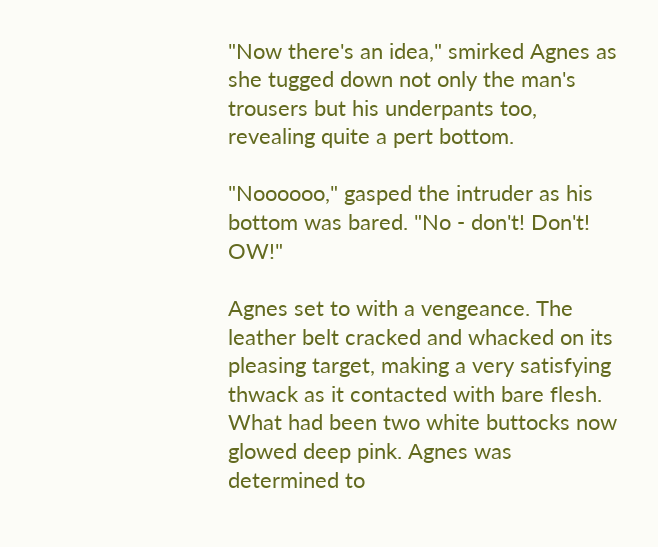"Now there's an idea," smirked Agnes as she tugged down not only the man's trousers but his underpants too, revealing quite a pert bottom.

"Noooooo," gasped the intruder as his bottom was bared. "No - don't! Don't! OW!"

Agnes set to with a vengeance. The leather belt cracked and whacked on its pleasing target, making a very satisfying thwack as it contacted with bare flesh. What had been two white buttocks now glowed deep pink. Agnes was determined to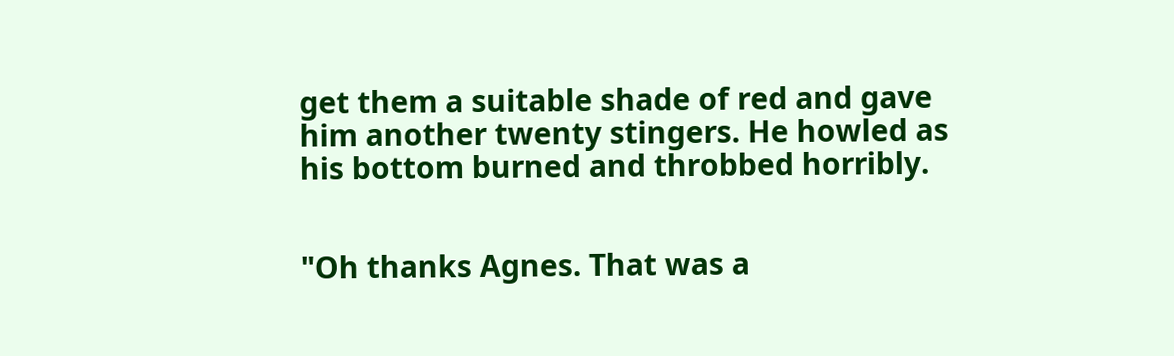get them a suitable shade of red and gave him another twenty stingers. He howled as his bottom burned and throbbed horribly.


"Oh thanks Agnes. That was a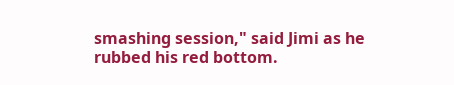smashing session," said Jimi as he rubbed his red bottom.